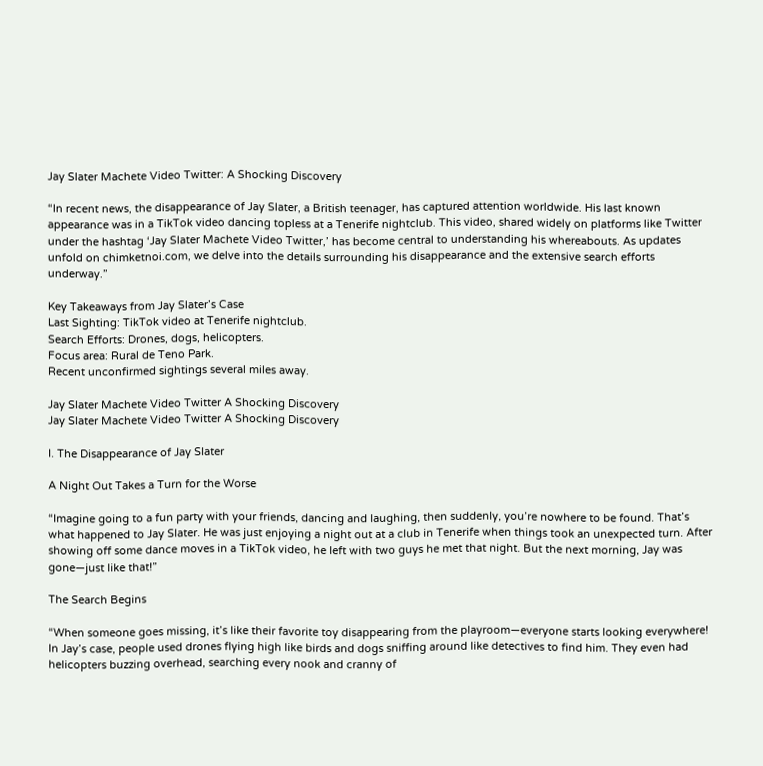Jay Slater Machete Video Twitter: A Shocking Discovery

“In recent news, the disappearance of Jay Slater, a British teenager, has captured attention worldwide. His last known appearance was in a TikTok video dancing topless at a Tenerife nightclub. This video, shared widely on platforms like Twitter under the hashtag ‘Jay Slater Machete Video Twitter,’ has become central to understanding his whereabouts. As updates unfold on chimketnoi.com, we delve into the details surrounding his disappearance and the extensive search efforts underway.”

Key Takeaways from Jay Slater’s Case
Last Sighting: TikTok video at Tenerife nightclub.
Search Efforts: Drones, dogs, helicopters.
Focus area: Rural de Teno Park.
Recent unconfirmed sightings several miles away.

Jay Slater Machete Video Twitter A Shocking Discovery
Jay Slater Machete Video Twitter A Shocking Discovery

I. The Disappearance of Jay Slater

A Night Out Takes a Turn for the Worse

“Imagine going to a fun party with your friends, dancing and laughing, then suddenly, you’re nowhere to be found. That’s what happened to Jay Slater. He was just enjoying a night out at a club in Tenerife when things took an unexpected turn. After showing off some dance moves in a TikTok video, he left with two guys he met that night. But the next morning, Jay was gone—just like that!”

The Search Begins

“When someone goes missing, it’s like their favorite toy disappearing from the playroom—everyone starts looking everywhere! In Jay’s case, people used drones flying high like birds and dogs sniffing around like detectives to find him. They even had helicopters buzzing overhead, searching every nook and cranny of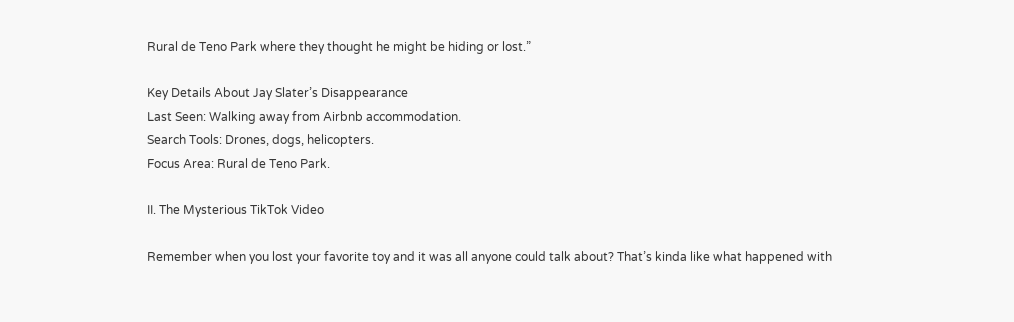Rural de Teno Park where they thought he might be hiding or lost.”

Key Details About Jay Slater’s Disappearance
Last Seen: Walking away from Airbnb accommodation.
Search Tools: Drones, dogs, helicopters.
Focus Area: Rural de Teno Park.

II. The Mysterious TikTok Video

Remember when you lost your favorite toy and it was all anyone could talk about? That’s kinda like what happened with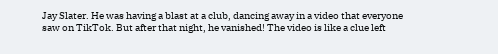Jay Slater. He was having a blast at a club, dancing away in a video that everyone saw on TikTok. But after that night, he vanished! The video is like a clue left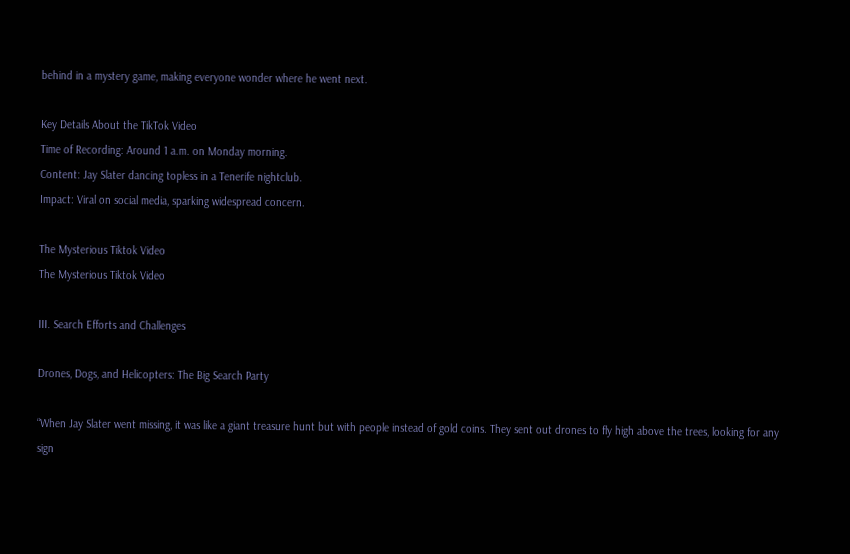behind in a mystery game, making everyone wonder where he went next.

Key Details About the TikTok Video
Time of Recording: Around 1 a.m. on Monday morning.
Content: Jay Slater dancing topless in a Tenerife nightclub.
Impact: Viral on social media, sparking widespread concern.

The Mysterious Tiktok Video
The Mysterious Tiktok Video

III. Search Efforts and Challenges

Drones, Dogs, and Helicopters: The Big Search Party

“When Jay Slater went missing, it was like a giant treasure hunt but with people instead of gold coins. They sent out drones to fly high above the trees, looking for any sign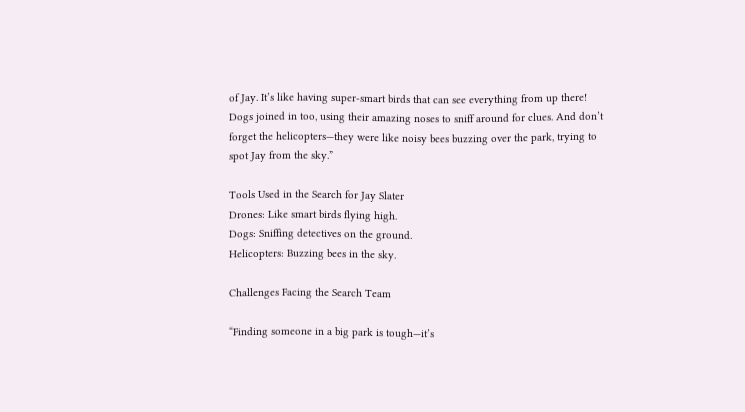of Jay. It’s like having super-smart birds that can see everything from up there! Dogs joined in too, using their amazing noses to sniff around for clues. And don’t forget the helicopters—they were like noisy bees buzzing over the park, trying to spot Jay from the sky.”

Tools Used in the Search for Jay Slater
Drones: Like smart birds flying high.
Dogs: Sniffing detectives on the ground.
Helicopters: Buzzing bees in the sky.

Challenges Facing the Search Team

“Finding someone in a big park is tough—it’s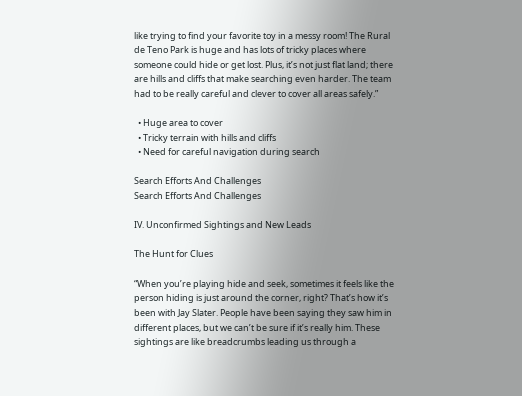like trying to find your favorite toy in a messy room! The Rural de Teno Park is huge and has lots of tricky places where someone could hide or get lost. Plus, it’s not just flat land; there are hills and cliffs that make searching even harder. The team had to be really careful and clever to cover all areas safely.”

  • Huge area to cover
  • Tricky terrain with hills and cliffs
  • Need for careful navigation during search

Search Efforts And Challenges
Search Efforts And Challenges

IV. Unconfirmed Sightings and New Leads

The Hunt for Clues

“When you’re playing hide and seek, sometimes it feels like the person hiding is just around the corner, right? That’s how it’s been with Jay Slater. People have been saying they saw him in different places, but we can’t be sure if it’s really him. These sightings are like breadcrumbs leading us through a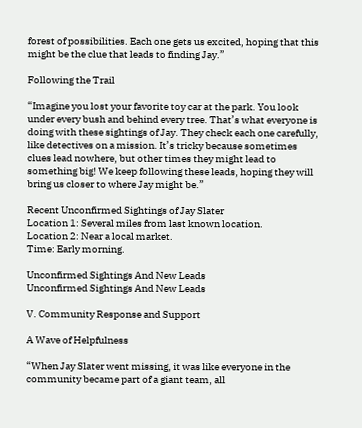forest of possibilities. Each one gets us excited, hoping that this might be the clue that leads to finding Jay.”

Following the Trail

“Imagine you lost your favorite toy car at the park. You look under every bush and behind every tree. That’s what everyone is doing with these sightings of Jay. They check each one carefully, like detectives on a mission. It’s tricky because sometimes clues lead nowhere, but other times they might lead to something big! We keep following these leads, hoping they will bring us closer to where Jay might be.”

Recent Unconfirmed Sightings of Jay Slater
Location 1: Several miles from last known location.
Location 2: Near a local market.
Time: Early morning.

Unconfirmed Sightings And New Leads
Unconfirmed Sightings And New Leads

V. Community Response and Support

A Wave of Helpfulness

“When Jay Slater went missing, it was like everyone in the community became part of a giant team, all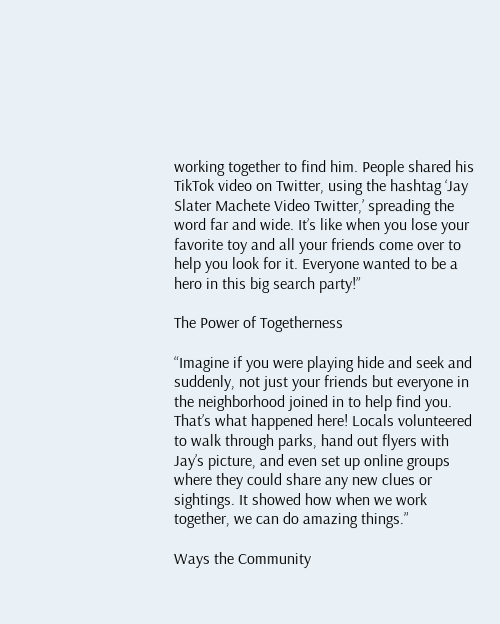working together to find him. People shared his TikTok video on Twitter, using the hashtag ‘Jay Slater Machete Video Twitter,’ spreading the word far and wide. It’s like when you lose your favorite toy and all your friends come over to help you look for it. Everyone wanted to be a hero in this big search party!”

The Power of Togetherness

“Imagine if you were playing hide and seek and suddenly, not just your friends but everyone in the neighborhood joined in to help find you. That’s what happened here! Locals volunteered to walk through parks, hand out flyers with Jay’s picture, and even set up online groups where they could share any new clues or sightings. It showed how when we work together, we can do amazing things.”

Ways the Community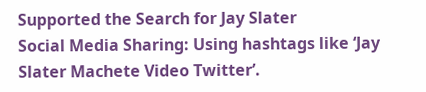Supported the Search for Jay Slater
Social Media Sharing: Using hashtags like ‘Jay Slater Machete Video Twitter’.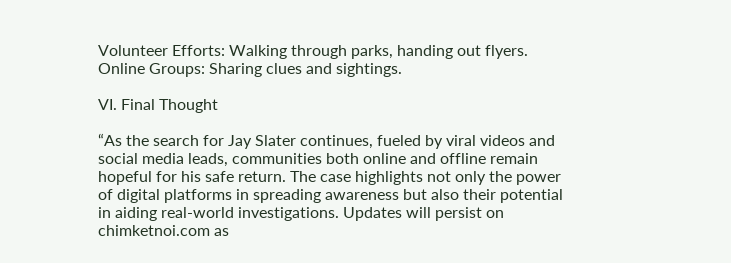Volunteer Efforts: Walking through parks, handing out flyers.
Online Groups: Sharing clues and sightings.

VI. Final Thought

“As the search for Jay Slater continues, fueled by viral videos and social media leads, communities both online and offline remain hopeful for his safe return. The case highlights not only the power of digital platforms in spreading awareness but also their potential in aiding real-world investigations. Updates will persist on chimketnoi.com as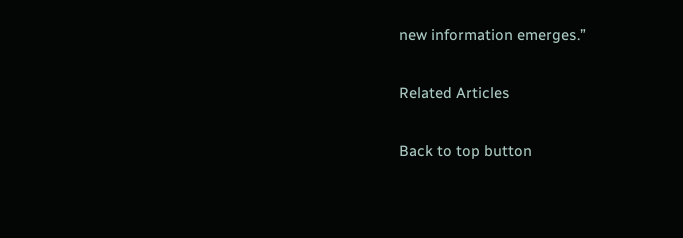new information emerges.”

Related Articles

Back to top button